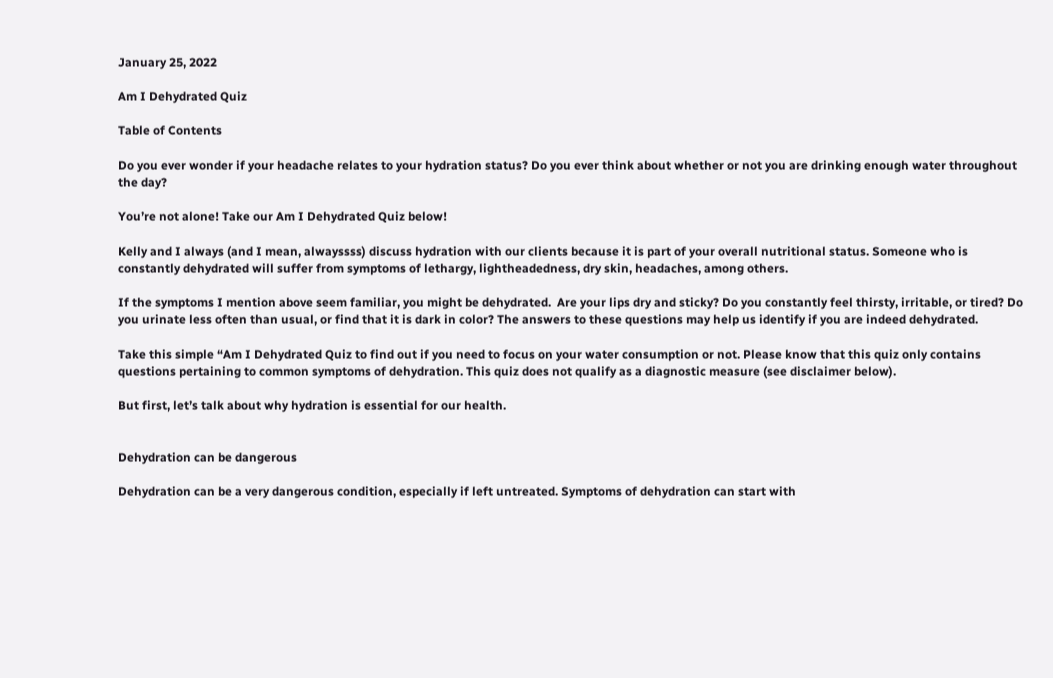January 25, 2022

Am I Dehydrated Quiz

Table of Contents

Do you ever wonder if your headache relates to your hydration status? Do you ever think about whether or not you are drinking enough water throughout the day?

You’re not alone! Take our Am I Dehydrated Quiz below!

Kelly and I always (and I mean, alwayssss) discuss hydration with our clients because it is part of your overall nutritional status. Someone who is constantly dehydrated will suffer from symptoms of lethargy, lightheadedness, dry skin, headaches, among others.

If the symptoms I mention above seem familiar, you might be dehydrated.  Are your lips dry and sticky? Do you constantly feel thirsty, irritable, or tired? Do you urinate less often than usual, or find that it is dark in color? The answers to these questions may help us identify if you are indeed dehydrated.

Take this simple “Am I Dehydrated Quiz to find out if you need to focus on your water consumption or not. Please know that this quiz only contains questions pertaining to common symptoms of dehydration. This quiz does not qualify as a diagnostic measure (see disclaimer below).

But first, let’s talk about why hydration is essential for our health.


Dehydration can be dangerous

Dehydration can be a very dangerous condition, especially if left untreated. Symptoms of dehydration can start with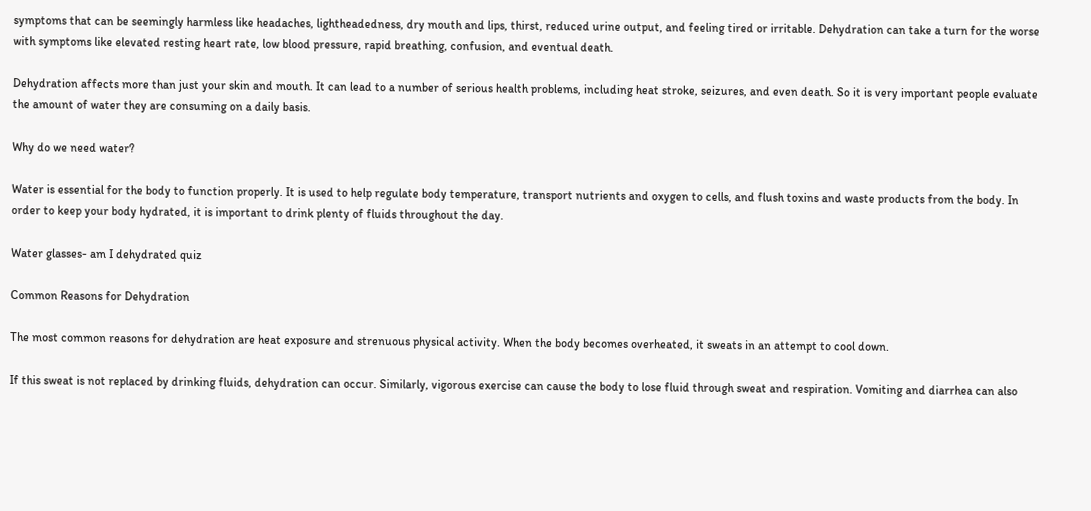symptoms that can be seemingly harmless like headaches, lightheadedness, dry mouth and lips, thirst, reduced urine output, and feeling tired or irritable. Dehydration can take a turn for the worse with symptoms like elevated resting heart rate, low blood pressure, rapid breathing, confusion, and eventual death.

Dehydration affects more than just your skin and mouth. It can lead to a number of serious health problems, including heat stroke, seizures, and even death. So it is very important people evaluate the amount of water they are consuming on a daily basis.

Why do we need water?

Water is essential for the body to function properly. It is used to help regulate body temperature, transport nutrients and oxygen to cells, and flush toxins and waste products from the body. In order to keep your body hydrated, it is important to drink plenty of fluids throughout the day.

Water glasses- am I dehydrated quiz

Common Reasons for Dehydration

The most common reasons for dehydration are heat exposure and strenuous physical activity. When the body becomes overheated, it sweats in an attempt to cool down.

If this sweat is not replaced by drinking fluids, dehydration can occur. Similarly, vigorous exercise can cause the body to lose fluid through sweat and respiration. Vomiting and diarrhea can also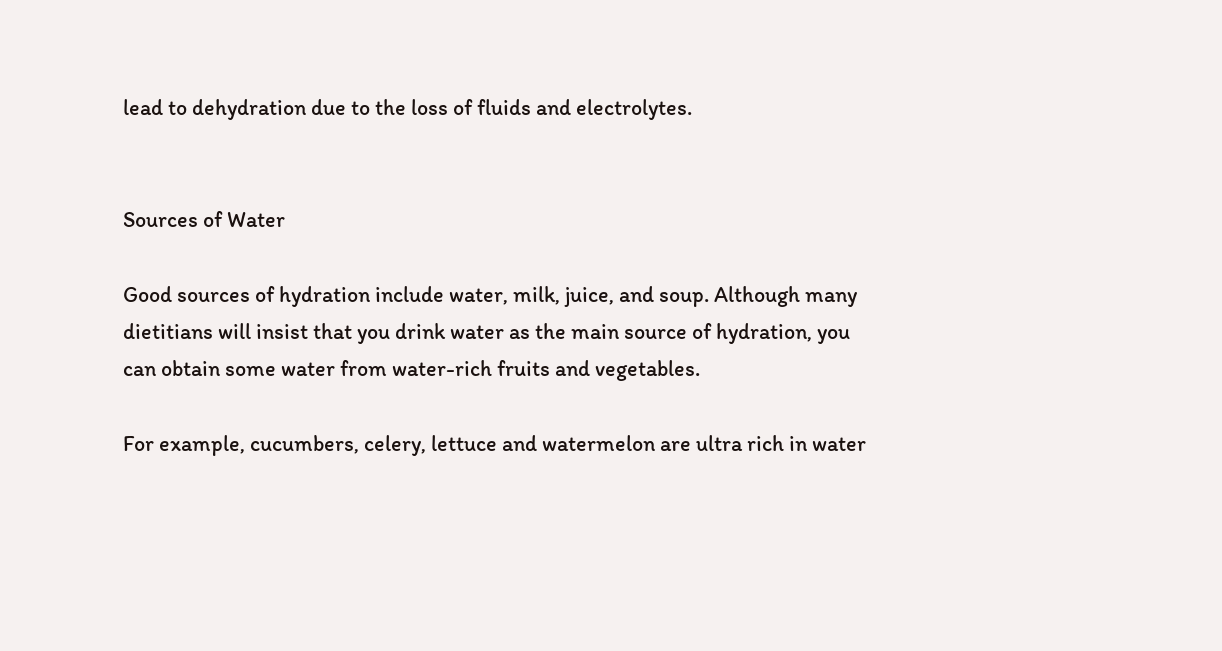lead to dehydration due to the loss of fluids and electrolytes.


Sources of Water

Good sources of hydration include water, milk, juice, and soup. Although many dietitians will insist that you drink water as the main source of hydration, you can obtain some water from water-rich fruits and vegetables.

For example, cucumbers, celery, lettuce and watermelon are ultra rich in water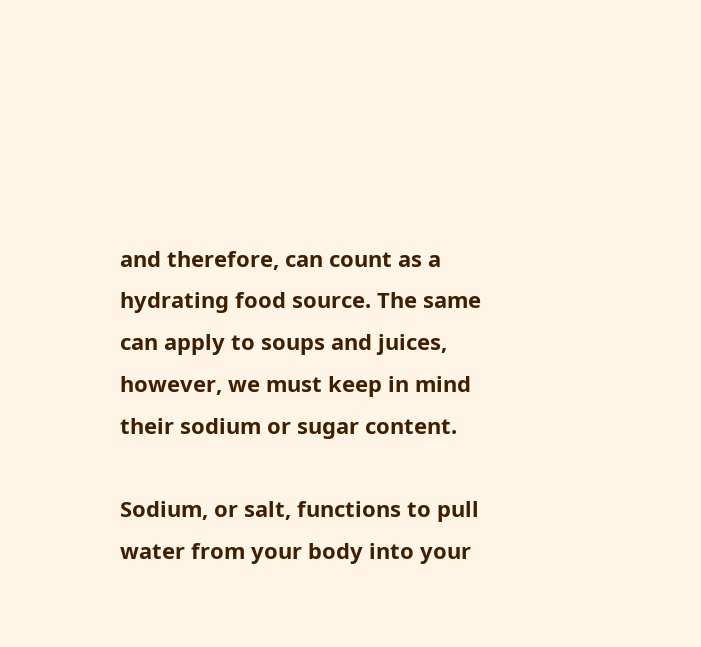and therefore, can count as a hydrating food source. The same can apply to soups and juices, however, we must keep in mind their sodium or sugar content.

Sodium, or salt, functions to pull water from your body into your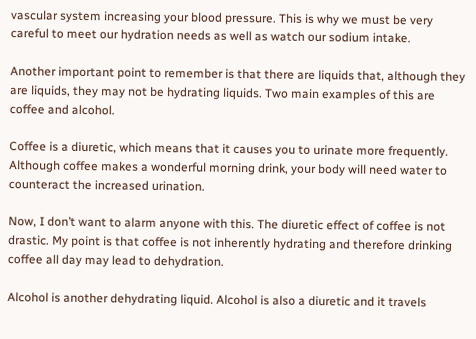vascular system increasing your blood pressure. This is why we must be very careful to meet our hydration needs as well as watch our sodium intake.

Another important point to remember is that there are liquids that, although they are liquids, they may not be hydrating liquids. Two main examples of this are coffee and alcohol.

Coffee is a diuretic, which means that it causes you to urinate more frequently. Although coffee makes a wonderful morning drink, your body will need water to counteract the increased urination.

Now, I don’t want to alarm anyone with this. The diuretic effect of coffee is not drastic. My point is that coffee is not inherently hydrating and therefore drinking coffee all day may lead to dehydration.

Alcohol is another dehydrating liquid. Alcohol is also a diuretic and it travels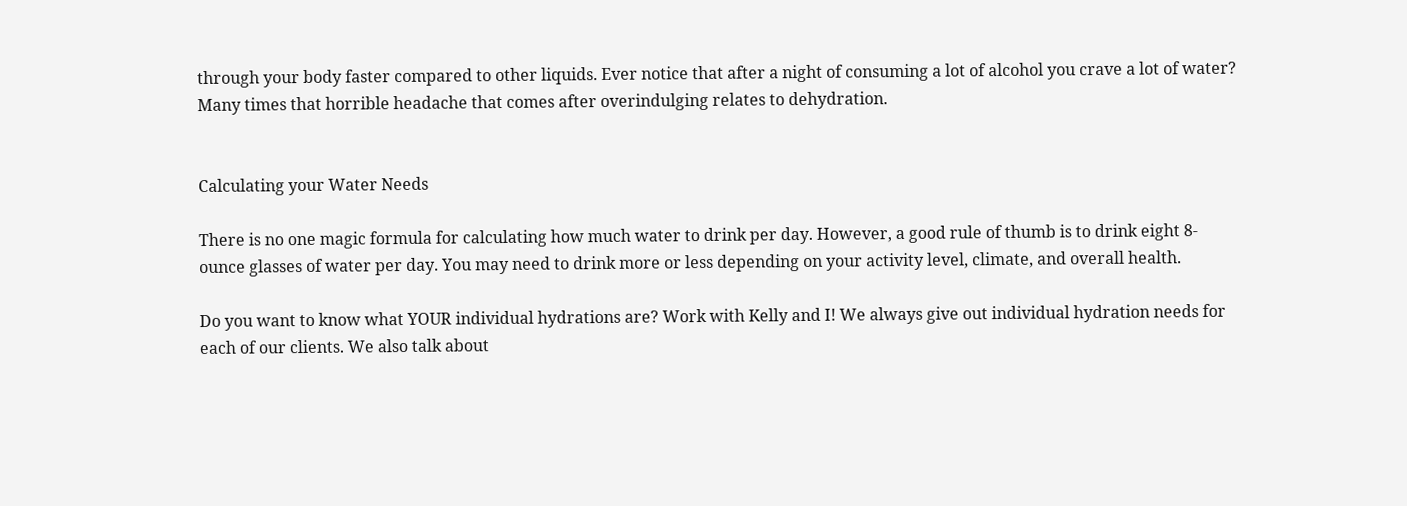through your body faster compared to other liquids. Ever notice that after a night of consuming a lot of alcohol you crave a lot of water? Many times that horrible headache that comes after overindulging relates to dehydration.


Calculating your Water Needs

There is no one magic formula for calculating how much water to drink per day. However, a good rule of thumb is to drink eight 8-ounce glasses of water per day. You may need to drink more or less depending on your activity level, climate, and overall health.

Do you want to know what YOUR individual hydrations are? Work with Kelly and I! We always give out individual hydration needs for each of our clients. We also talk about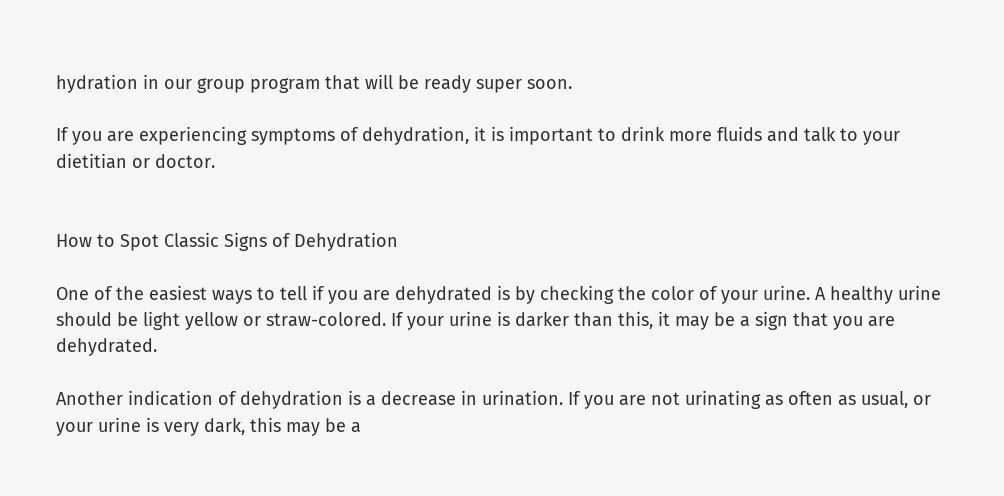hydration in our group program that will be ready super soon.

If you are experiencing symptoms of dehydration, it is important to drink more fluids and talk to your dietitian or doctor.


How to Spot Classic Signs of Dehydration

One of the easiest ways to tell if you are dehydrated is by checking the color of your urine. A healthy urine should be light yellow or straw-colored. If your urine is darker than this, it may be a sign that you are dehydrated.

Another indication of dehydration is a decrease in urination. If you are not urinating as often as usual, or your urine is very dark, this may be a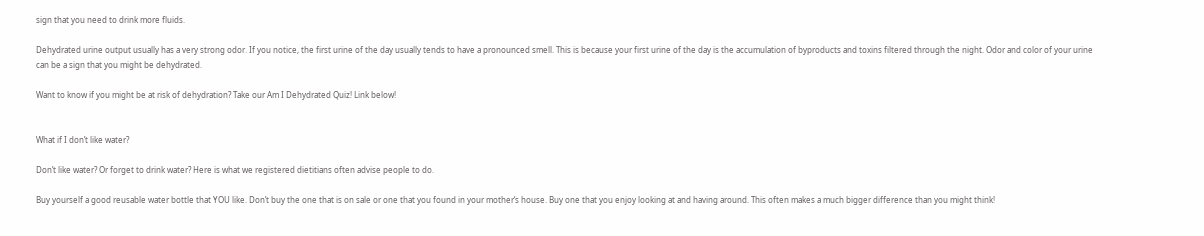sign that you need to drink more fluids.

Dehydrated urine output usually has a very strong odor. If you notice, the first urine of the day usually tends to have a pronounced smell. This is because your first urine of the day is the accumulation of byproducts and toxins filtered through the night. Odor and color of your urine can be a sign that you might be dehydrated.

Want to know if you might be at risk of dehydration? Take our Am I Dehydrated Quiz! Link below!


What if I don’t like water?

Don’t like water? Or forget to drink water? Here is what we registered dietitians often advise people to do.

Buy yourself a good reusable water bottle that YOU like. Don’t buy the one that is on sale or one that you found in your mother’s house. Buy one that you enjoy looking at and having around. This often makes a much bigger difference than you might think!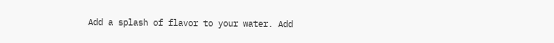Add a splash of flavor to your water. Add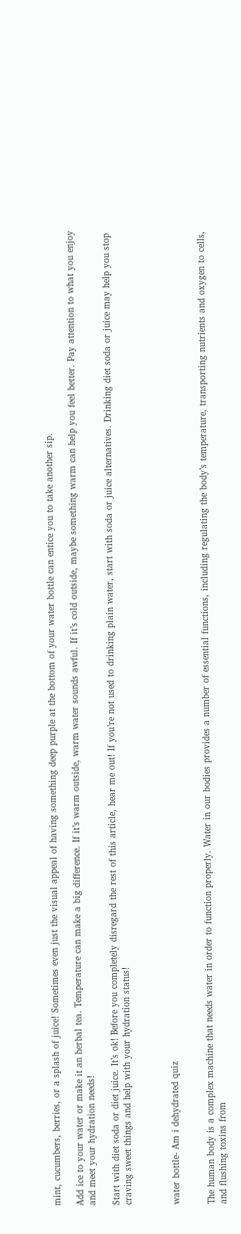mint, cucumbers, berries, or a splash of juice! Sometimes even just the visual appeal of having something deep purple at the bottom of your water bottle can entice you to take another sip.

Add ice to your water or make it an herbal tea. Temperature can make a big difference. If it’s warm outside, warm water sounds awful. If it’s cold outside, maybe something warm can help you feel better. Pay attention to what you enjoy and meet your hydration needs!

Start with diet soda or diet juice. It’s ok! Before you completely disregard the rest of this article, hear me out! If you’re not used to drinking plain water, start with soda or juice alternatives. Drinking diet soda or juice may help you stop craving sweet things and help with your hydration status!



water bottle- Am i dehydrated quiz


The human body is a complex machine that needs water in order to function properly. Water in our bodies provides a number of essential functions, including regulating the body’s temperature, transporting nutrients and oxygen to cells, and flushing toxins from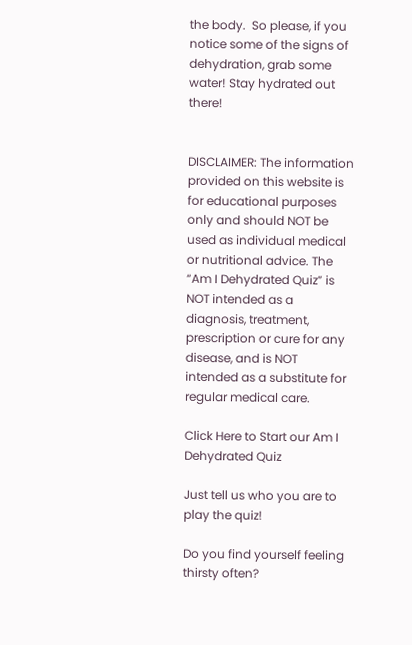the body.  So please, if you notice some of the signs of dehydration, grab some water! Stay hydrated out there!


DISCLAIMER: The information provided on this website is for educational purposes only and should NOT be used as individual medical or nutritional advice. The “Am I Dehydrated Quiz” is NOT intended as a diagnosis, treatment, prescription or cure for any disease, and is NOT intended as a substitute for regular medical care.

Click Here to Start our Am I Dehydrated Quiz

Just tell us who you are to play the quiz!

Do you find yourself feeling thirsty often?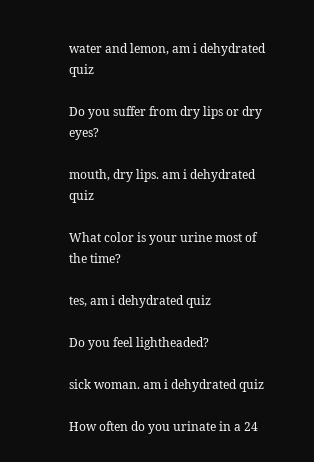water and lemon, am i dehydrated quiz

Do you suffer from dry lips or dry eyes?

mouth, dry lips. am i dehydrated quiz

What color is your urine most of the time?

tes, am i dehydrated quiz

Do you feel lightheaded?

sick woman. am i dehydrated quiz

How often do you urinate in a 24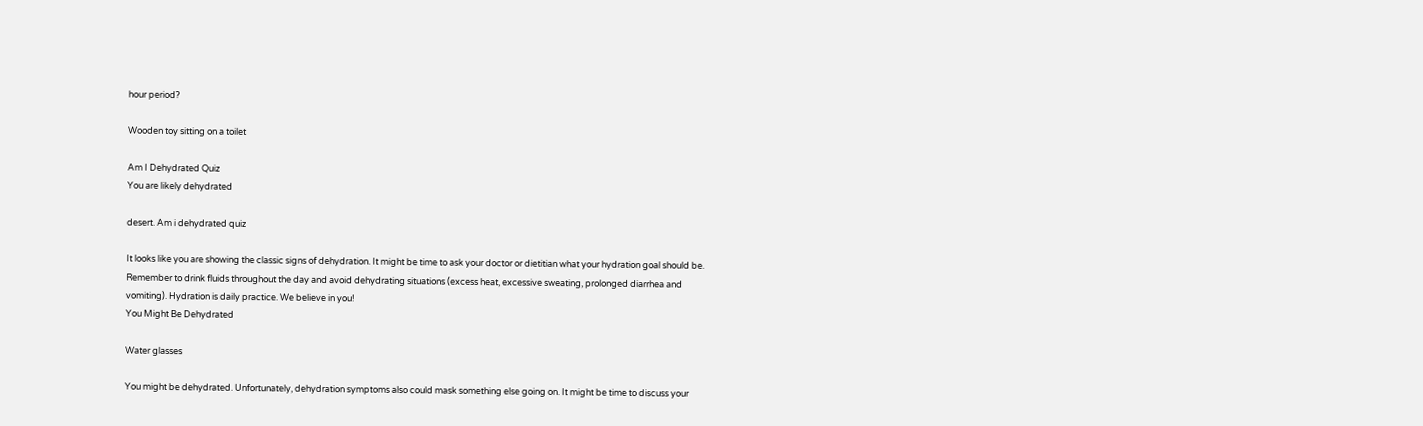hour period?

Wooden toy sitting on a toilet

Am I Dehydrated Quiz
You are likely dehydrated

desert. Am i dehydrated quiz

It looks like you are showing the classic signs of dehydration. It might be time to ask your doctor or dietitian what your hydration goal should be. Remember to drink fluids throughout the day and avoid dehydrating situations (excess heat, excessive sweating, prolonged diarrhea and vomiting). Hydration is daily practice. We believe in you!
You Might Be Dehydrated

Water glasses

You might be dehydrated. Unfortunately, dehydration symptoms also could mask something else going on. It might be time to discuss your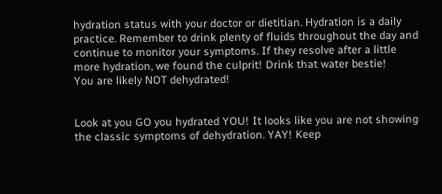hydration status with your doctor or dietitian. Hydration is a daily practice. Remember to drink plenty of fluids throughout the day and continue to monitor your symptoms. If they resolve after a little more hydration, we found the culprit! Drink that water bestie!
You are likely NOT dehydrated!


Look at you GO you hydrated YOU! It looks like you are not showing the classic symptoms of dehydration. YAY! Keep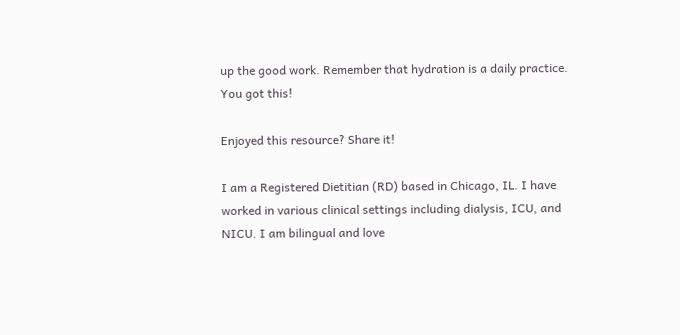up the good work. Remember that hydration is a daily practice. You got this!

Enjoyed this resource? Share it!

I am a Registered Dietitian (RD) based in Chicago, IL. I have worked in various clinical settings including dialysis, ICU, and NICU. I am bilingual and love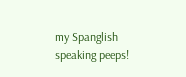my Spanglish speaking peeps!